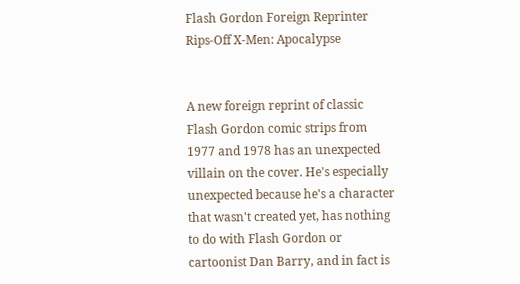Flash Gordon Foreign Reprinter Rips-Off X-Men: Apocalypse


A new foreign reprint of classic Flash Gordon comic strips from 1977 and 1978 has an unexpected villain on the cover. He's especially unexpected because he's a character that wasn't created yet, has nothing to do with Flash Gordon or cartoonist Dan Barry, and in fact is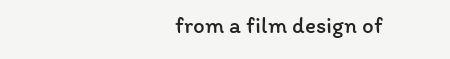from a film design of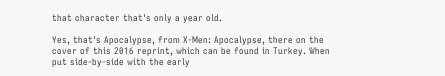that character that's only a year old.

Yes, that's Apocalypse, from X-Men: Apocalypse, there on the cover of this 2016 reprint, which can be found in Turkey. When put side-by-side with the early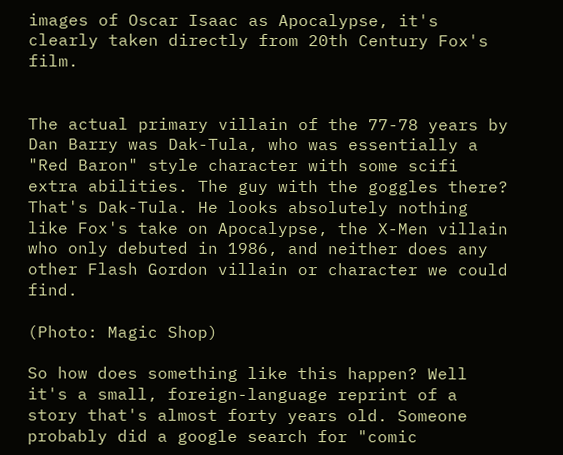images of Oscar Isaac as Apocalypse, it's clearly taken directly from 20th Century Fox's film.


The actual primary villain of the 77-78 years by Dan Barry was Dak-Tula, who was essentially a "Red Baron" style character with some scifi extra abilities. The guy with the goggles there? That's Dak-Tula. He looks absolutely nothing like Fox's take on Apocalypse, the X-Men villain who only debuted in 1986, and neither does any other Flash Gordon villain or character we could find.

(Photo: Magic Shop)

So how does something like this happen? Well it's a small, foreign-language reprint of a story that's almost forty years old. Someone probably did a google search for "comic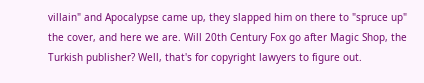villain" and Apocalypse came up, they slapped him on there to "spruce up" the cover, and here we are. Will 20th Century Fox go after Magic Shop, the Turkish publisher? Well, that's for copyright lawyers to figure out.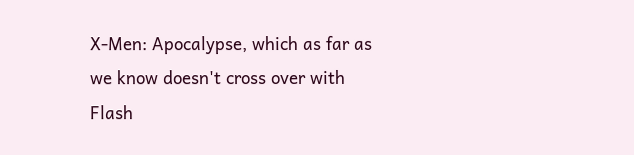X-Men: Apocalypse, which as far as we know doesn't cross over with Flash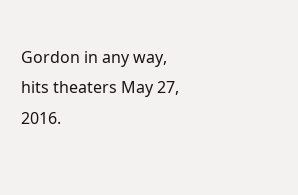Gordon in any way, hits theaters May 27, 2016.